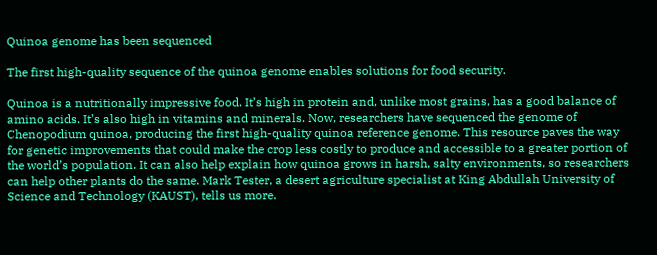Quinoa genome has been sequenced

The first high-quality sequence of the quinoa genome enables solutions for food security.

Quinoa is a nutritionally impressive food. It’s high in protein and, unlike most grains, has a good balance of amino acids. It’s also high in vitamins and minerals. Now, researchers have sequenced the genome of Chenopodium quinoa, producing the first high-quality quinoa reference genome. This resource paves the way for genetic improvements that could make the crop less costly to produce and accessible to a greater portion of the world’s population. It can also help explain how quinoa grows in harsh, salty environments, so researchers can help other plants do the same. Mark Tester, a desert agriculture specialist at King Abdullah University of Science and Technology (KAUST), tells us more.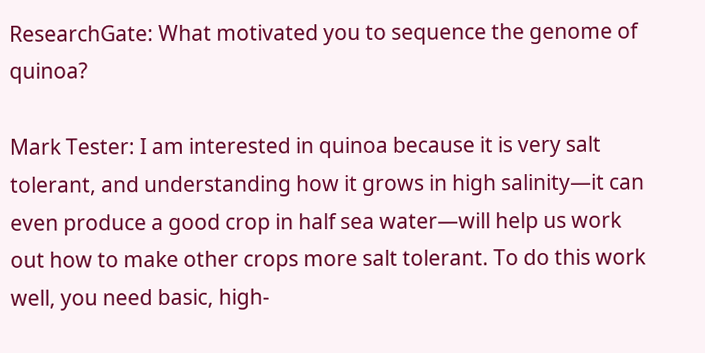ResearchGate: What motivated you to sequence the genome of quinoa?

Mark Tester: I am interested in quinoa because it is very salt tolerant, and understanding how it grows in high salinity—it can even produce a good crop in half sea water—will help us work out how to make other crops more salt tolerant. To do this work well, you need basic, high-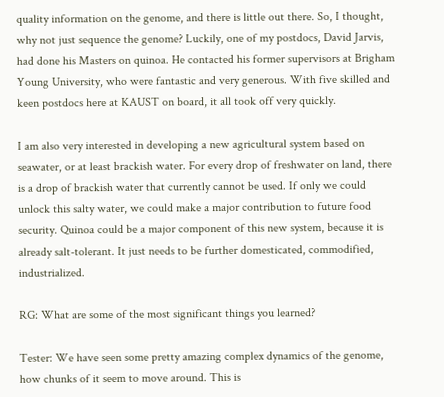quality information on the genome, and there is little out there. So, I thought, why not just sequence the genome? Luckily, one of my postdocs, David Jarvis, had done his Masters on quinoa. He contacted his former supervisors at Brigham Young University, who were fantastic and very generous. With five skilled and keen postdocs here at KAUST on board, it all took off very quickly.

I am also very interested in developing a new agricultural system based on seawater, or at least brackish water. For every drop of freshwater on land, there is a drop of brackish water that currently cannot be used. If only we could unlock this salty water, we could make a major contribution to future food security. Quinoa could be a major component of this new system, because it is already salt-tolerant. It just needs to be further domesticated, commodified, industrialized.

RG: What are some of the most significant things you learned?

Tester: We have seen some pretty amazing complex dynamics of the genome, how chunks of it seem to move around. This is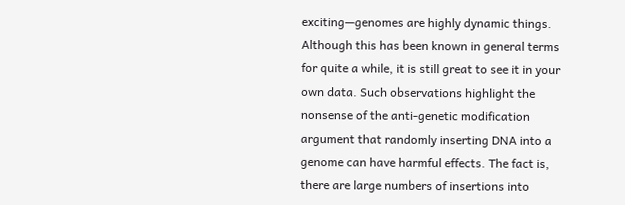exciting—genomes are highly dynamic things. Although this has been known in general terms for quite a while, it is still great to see it in your own data. Such observations highlight the nonsense of the anti-genetic modification argument that randomly inserting DNA into a genome can have harmful effects. The fact is, there are large numbers of insertions into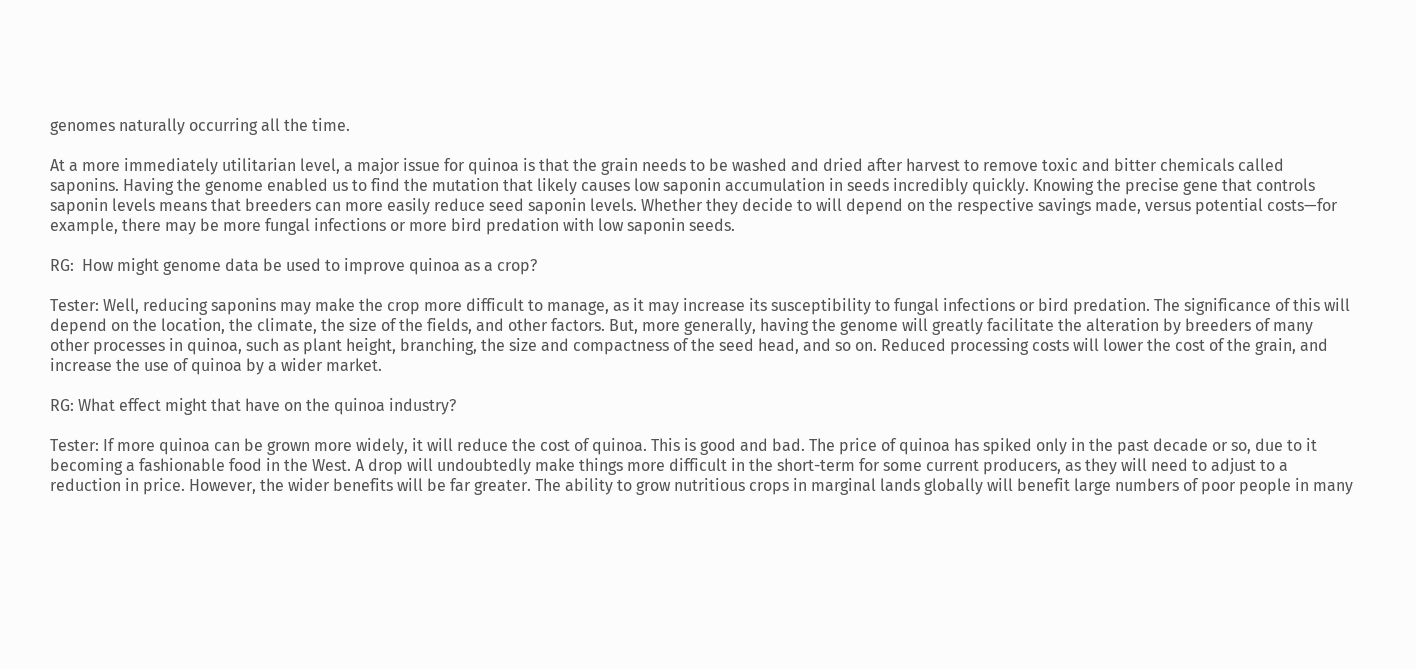genomes naturally occurring all the time.

At a more immediately utilitarian level, a major issue for quinoa is that the grain needs to be washed and dried after harvest to remove toxic and bitter chemicals called saponins. Having the genome enabled us to find the mutation that likely causes low saponin accumulation in seeds incredibly quickly. Knowing the precise gene that controls saponin levels means that breeders can more easily reduce seed saponin levels. Whether they decide to will depend on the respective savings made, versus potential costs—for example, there may be more fungal infections or more bird predation with low saponin seeds.

RG:  How might genome data be used to improve quinoa as a crop?

Tester: Well, reducing saponins may make the crop more difficult to manage, as it may increase its susceptibility to fungal infections or bird predation. The significance of this will depend on the location, the climate, the size of the fields, and other factors. But, more generally, having the genome will greatly facilitate the alteration by breeders of many other processes in quinoa, such as plant height, branching, the size and compactness of the seed head, and so on. Reduced processing costs will lower the cost of the grain, and increase the use of quinoa by a wider market.

RG: What effect might that have on the quinoa industry?

Tester: If more quinoa can be grown more widely, it will reduce the cost of quinoa. This is good and bad. The price of quinoa has spiked only in the past decade or so, due to it becoming a fashionable food in the West. A drop will undoubtedly make things more difficult in the short-term for some current producers, as they will need to adjust to a reduction in price. However, the wider benefits will be far greater. The ability to grow nutritious crops in marginal lands globally will benefit large numbers of poor people in many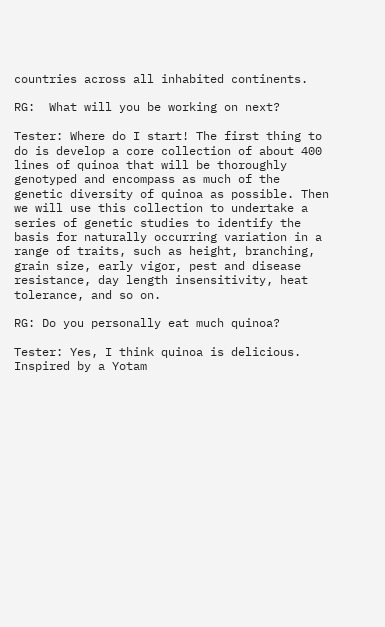countries across all inhabited continents.

RG:  What will you be working on next?

Tester: Where do I start! The first thing to do is develop a core collection of about 400 lines of quinoa that will be thoroughly genotyped and encompass as much of the genetic diversity of quinoa as possible. Then we will use this collection to undertake a series of genetic studies to identify the basis for naturally occurring variation in a range of traits, such as height, branching, grain size, early vigor, pest and disease resistance, day length insensitivity, heat tolerance, and so on.

RG: Do you personally eat much quinoa?

Tester: Yes, I think quinoa is delicious. Inspired by a Yotam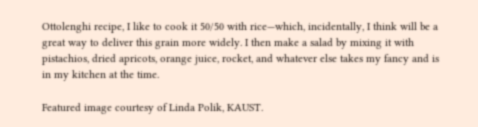Ottolenghi recipe, I like to cook it 50/50 with rice—which, incidentally, I think will be a great way to deliver this grain more widely. I then make a salad by mixing it with pistachios, dried apricots, orange juice, rocket, and whatever else takes my fancy and is in my kitchen at the time.

Featured image courtesy of Linda Polik, KAUST.